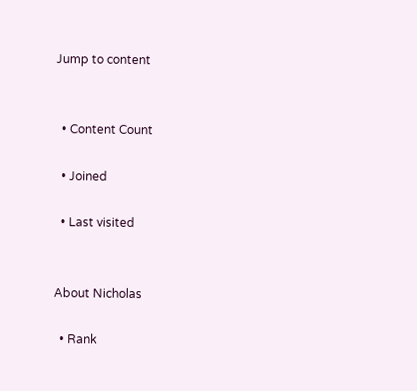Jump to content


  • Content Count

  • Joined

  • Last visited


About Nicholas

  • Rank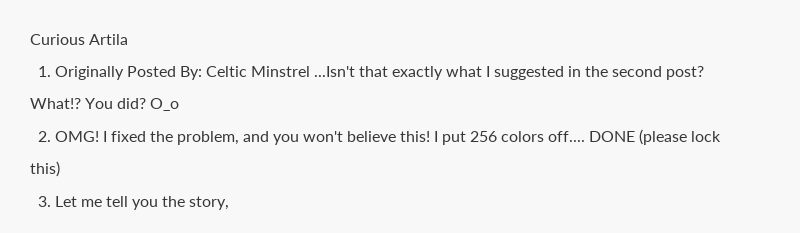Curious Artila
  1. Originally Posted By: Celtic Minstrel ...Isn't that exactly what I suggested in the second post? What!? You did? O_o
  2. OMG! I fixed the problem, and you won't believe this! I put 256 colors off.... DONE (please lock this)
  3. Let me tell you the story,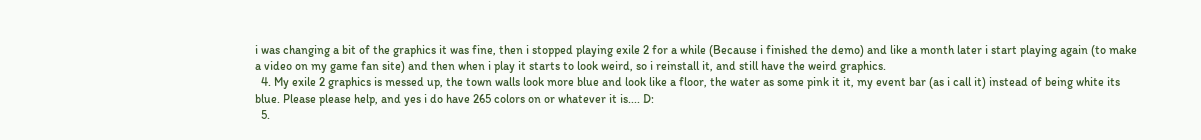i was changing a bit of the graphics it was fine, then i stopped playing exile 2 for a while (Because i finished the demo) and like a month later i start playing again (to make a video on my game fan site) and then when i play it starts to look weird, so i reinstall it, and still have the weird graphics.
  4. My exile 2 graphics is messed up, the town walls look more blue and look like a floor, the water as some pink it it, my event bar (as i call it) instead of being white its blue. Please please help, and yes i do have 265 colors on or whatever it is.... D:
  5.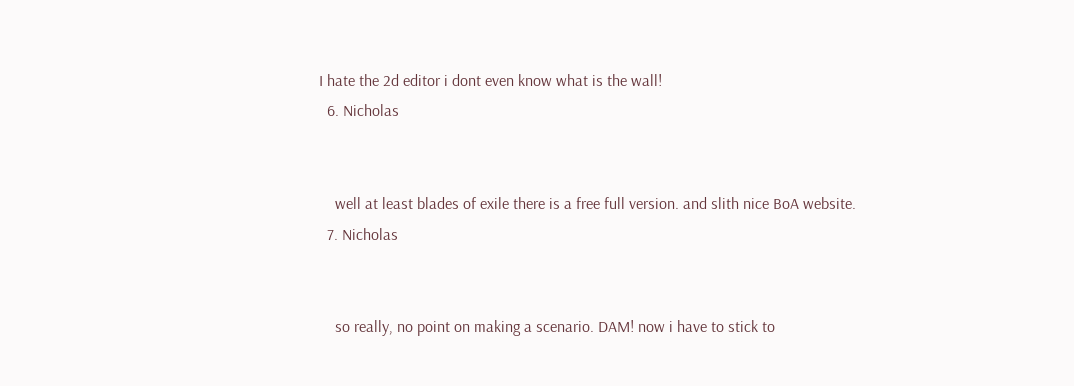I hate the 2d editor i dont even know what is the wall!
  6. Nicholas


    well at least blades of exile there is a free full version. and slith nice BoA website.
  7. Nicholas


    so really, no point on making a scenario. DAM! now i have to stick to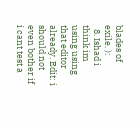blades of exile. ):
  8. Ishad i think im using using that editor already. Edit: i should not even bother if i cant test a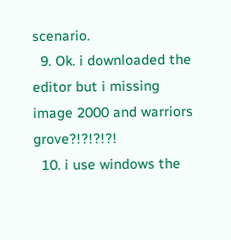scenario.
  9. Ok. i downloaded the editor but i missing image 2000 and warriors grove?!?!?!?!
  10. i use windows the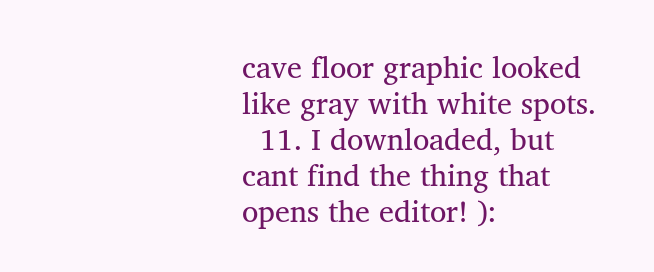cave floor graphic looked like gray with white spots.
  11. I downloaded, but cant find the thing that opens the editor! ):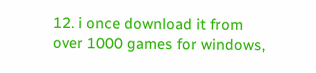12. i once download it from over 1000 games for windows,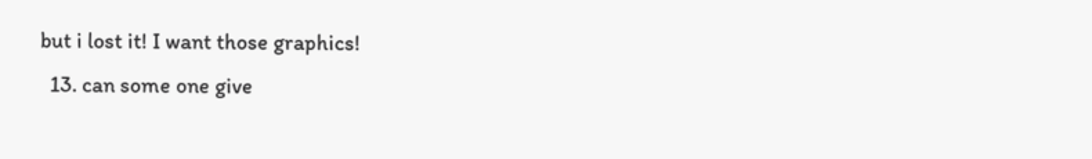but i lost it! I want those graphics!
  13. can some one give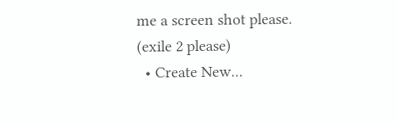me a screen shot please. (exile 2 please)
  • Create New...